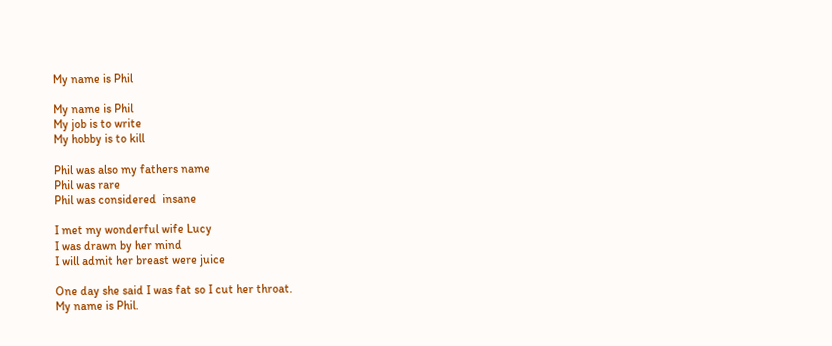My name is Phil

My name is Phil
My job is to write
My hobby is to kill

Phil was also my fathers name
Phil was rare
Phil was considered  insane

I met my wonderful wife Lucy
I was drawn by her mind
I will admit her breast were juice

One day she said I was fat so I cut her throat.
My name is Phil.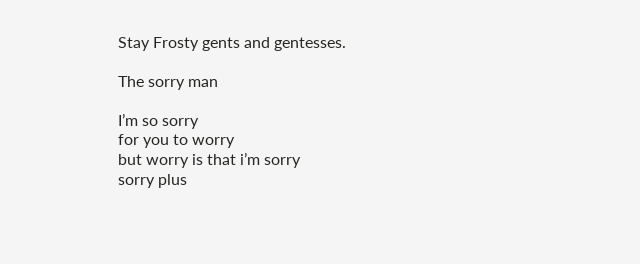Stay Frosty gents and gentesses.

The sorry man

I’m so sorry
for you to worry
but worry is that i’m sorry
sorry plus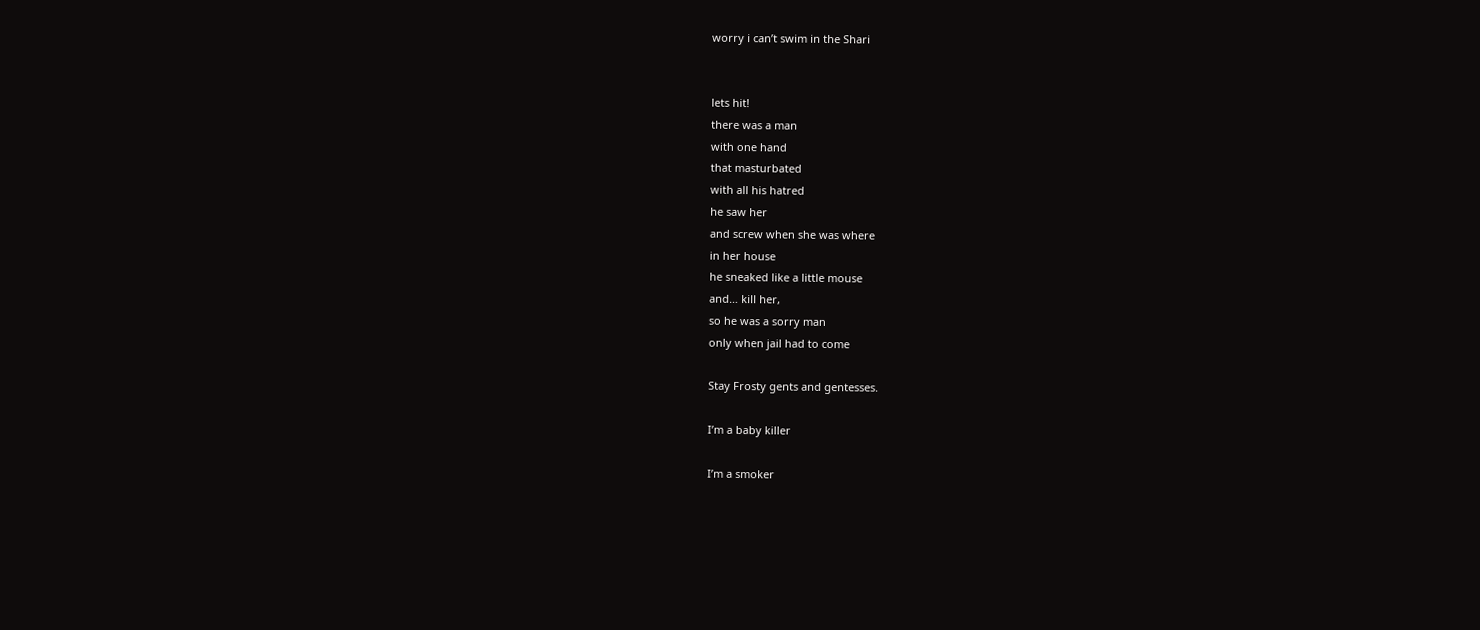worry i can’t swim in the Shari


lets hit!
there was a man
with one hand
that masturbated
with all his hatred
he saw her
and screw when she was where
in her house
he sneaked like a little mouse
and… kill her,
so he was a sorry man
only when jail had to come

Stay Frosty gents and gentesses.

I’m a baby killer

I’m a smoker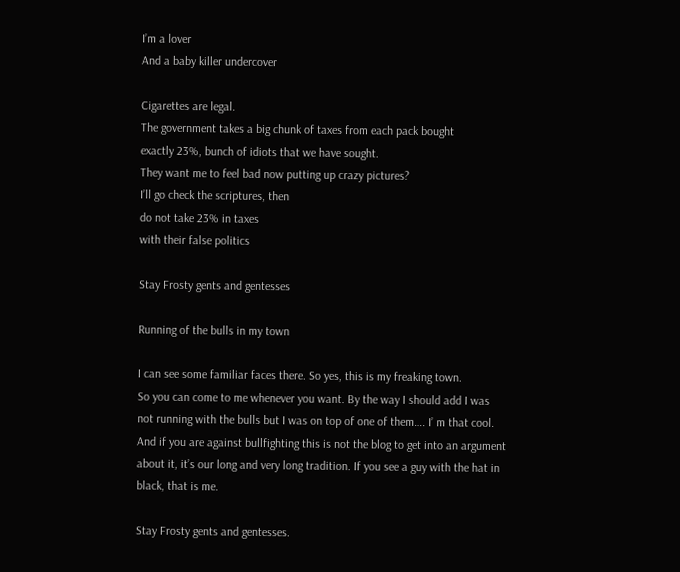I’m a lover
And a baby killer undercover

Cigarettes are legal.
The government takes a big chunk of taxes from each pack bought
exactly 23%, bunch of idiots that we have sought.
They want me to feel bad now putting up crazy pictures?
I’ll go check the scriptures, then
do not take 23% in taxes
with their false politics

Stay Frosty gents and gentesses

Running of the bulls in my town

I can see some familiar faces there. So yes, this is my freaking town.
So you can come to me whenever you want. By the way I should add I was
not running with the bulls but I was on top of one of them…. I’ m that cool.
And if you are against bullfighting this is not the blog to get into an argument
about it, it’s our long and very long tradition. If you see a guy with the hat in
black, that is me.

Stay Frosty gents and gentesses.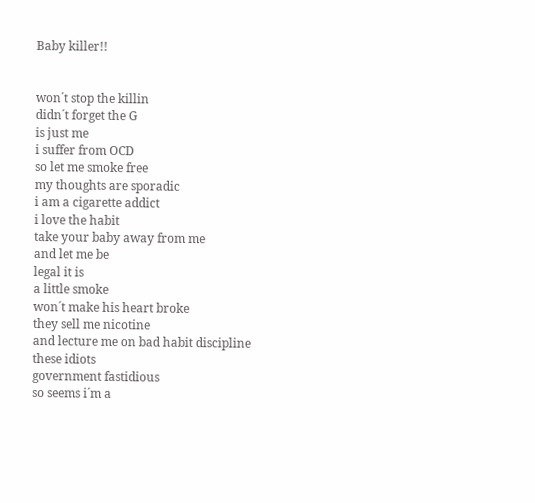Baby killer!!


won´t stop the killin
didn´t forget the G
is just me
i suffer from OCD
so let me smoke free
my thoughts are sporadic
i am a cigarette addict
i love the habit
take your baby away from me
and let me be
legal it is
a little smoke
won´t make his heart broke
they sell me nicotine
and lecture me on bad habit discipline
these idiots
government fastidious
so seems i´m a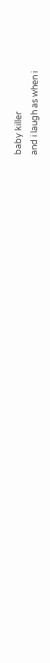baby killer
and i laugh as when i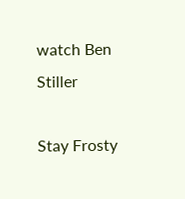watch Ben Stiller

Stay Frosty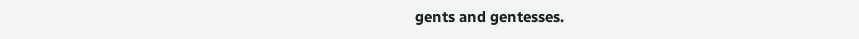gents and gentesses.